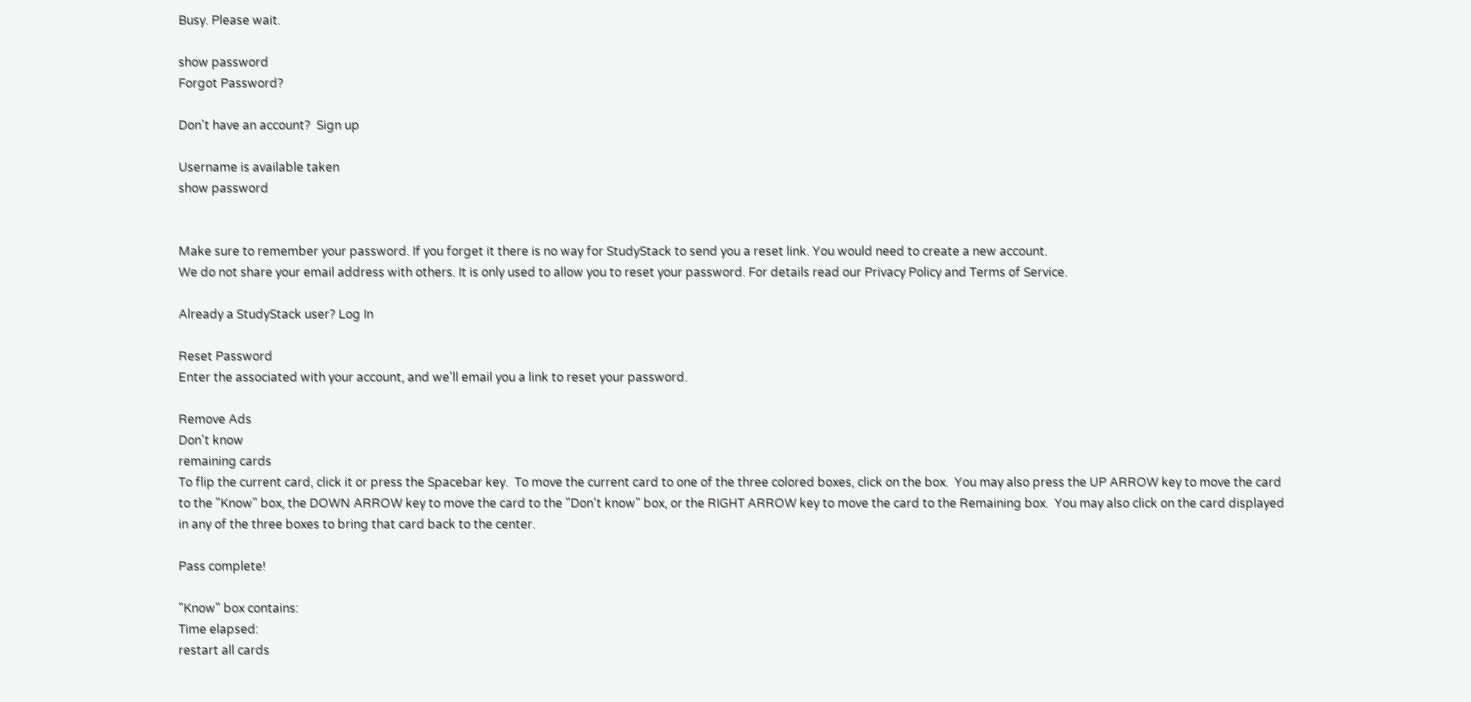Busy. Please wait.

show password
Forgot Password?

Don't have an account?  Sign up

Username is available taken
show password


Make sure to remember your password. If you forget it there is no way for StudyStack to send you a reset link. You would need to create a new account.
We do not share your email address with others. It is only used to allow you to reset your password. For details read our Privacy Policy and Terms of Service.

Already a StudyStack user? Log In

Reset Password
Enter the associated with your account, and we'll email you a link to reset your password.

Remove Ads
Don't know
remaining cards
To flip the current card, click it or press the Spacebar key.  To move the current card to one of the three colored boxes, click on the box.  You may also press the UP ARROW key to move the card to the "Know" box, the DOWN ARROW key to move the card to the "Don't know" box, or the RIGHT ARROW key to move the card to the Remaining box.  You may also click on the card displayed in any of the three boxes to bring that card back to the center.

Pass complete!

"Know" box contains:
Time elapsed:
restart all cards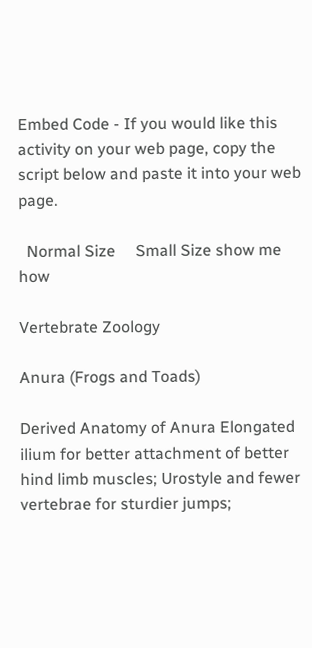Embed Code - If you would like this activity on your web page, copy the script below and paste it into your web page.

  Normal Size     Small Size show me how

Vertebrate Zoology

Anura (Frogs and Toads)

Derived Anatomy of Anura Elongated ilium for better attachment of better hind limb muscles; Urostyle and fewer vertebrae for sturdier jumps;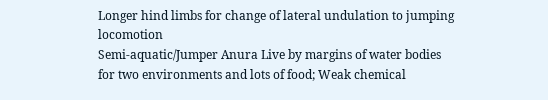Longer hind limbs for change of lateral undulation to jumping locomotion
Semi-aquatic/Jumper Anura Live by margins of water bodies for two environments and lots of food; Weak chemical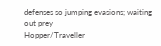defenses so jumping evasions; waiting out prey
Hopper/Traveller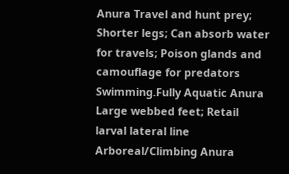Anura Travel and hunt prey; Shorter legs; Can absorb water for travels; Poison glands and camouflage for predators
Swimming.Fully Aquatic Anura Large webbed feet; Retail larval lateral line
Arboreal/Climbing Anura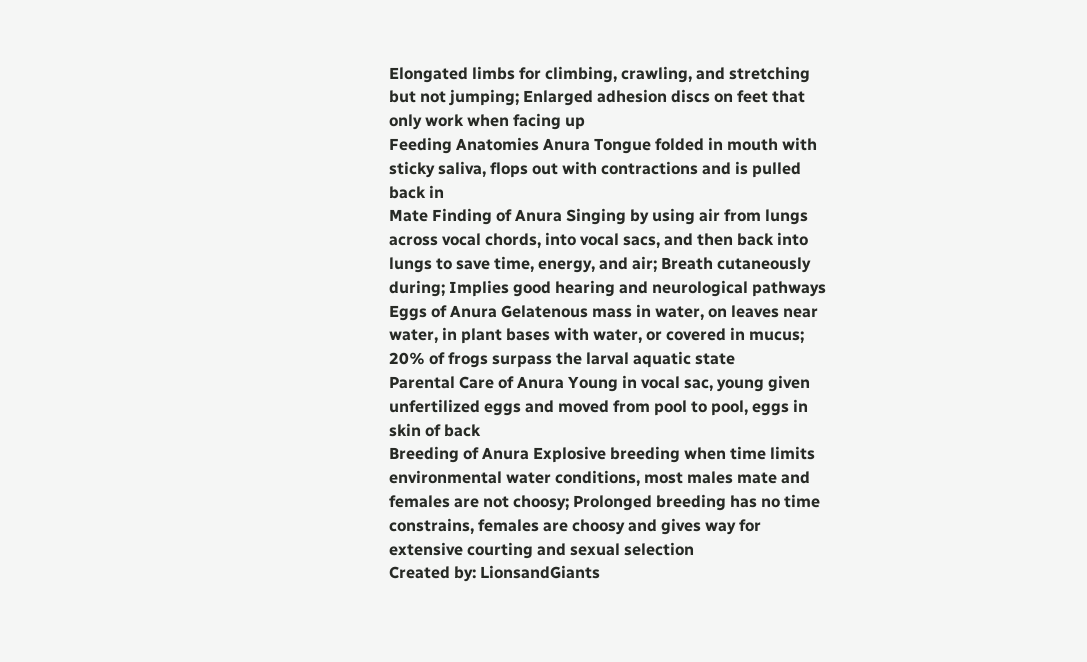Elongated limbs for climbing, crawling, and stretching but not jumping; Enlarged adhesion discs on feet that only work when facing up
Feeding Anatomies Anura Tongue folded in mouth with sticky saliva, flops out with contractions and is pulled back in
Mate Finding of Anura Singing by using air from lungs across vocal chords, into vocal sacs, and then back into lungs to save time, energy, and air; Breath cutaneously during; Implies good hearing and neurological pathways
Eggs of Anura Gelatenous mass in water, on leaves near water, in plant bases with water, or covered in mucus; 20% of frogs surpass the larval aquatic state
Parental Care of Anura Young in vocal sac, young given unfertilized eggs and moved from pool to pool, eggs in skin of back
Breeding of Anura Explosive breeding when time limits environmental water conditions, most males mate and females are not choosy; Prolonged breeding has no time constrains, females are choosy and gives way for extensive courting and sexual selection
Created by: LionsandGiants